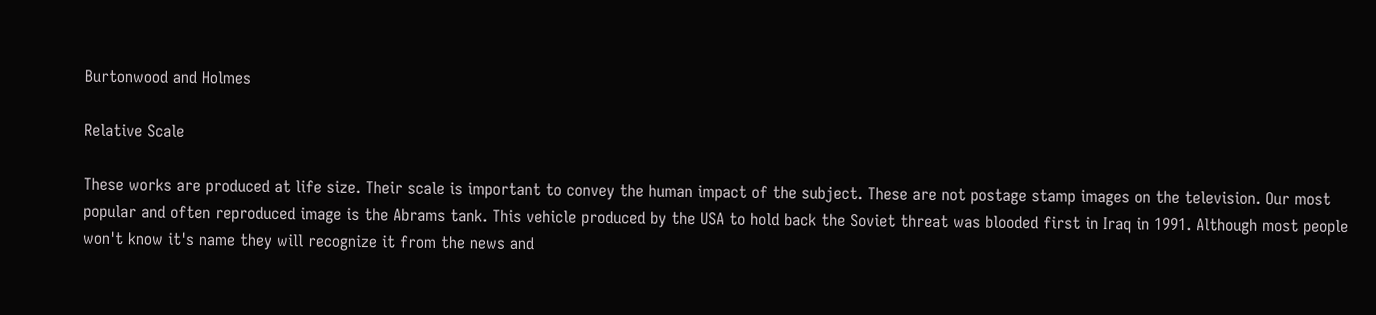Burtonwood and Holmes

Relative Scale

These works are produced at life size. Their scale is important to convey the human impact of the subject. These are not postage stamp images on the television. Our most popular and often reproduced image is the Abrams tank. This vehicle produced by the USA to hold back the Soviet threat was blooded first in Iraq in 1991. Although most people won't know it's name they will recognize it from the news and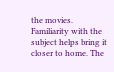the movies. Familiarity with the subject helps bring it closer to home. The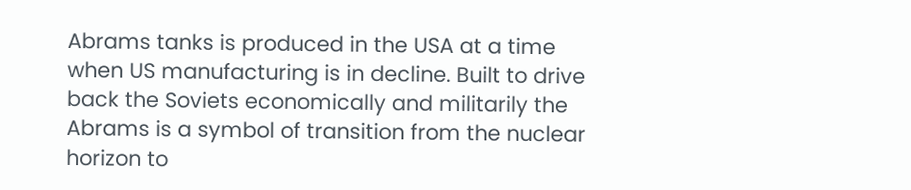Abrams tanks is produced in the USA at a time when US manufacturing is in decline. Built to drive back the Soviets economically and militarily the Abrams is a symbol of transition from the nuclear horizon to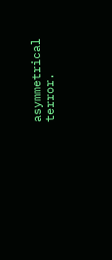asymmetrical terror.